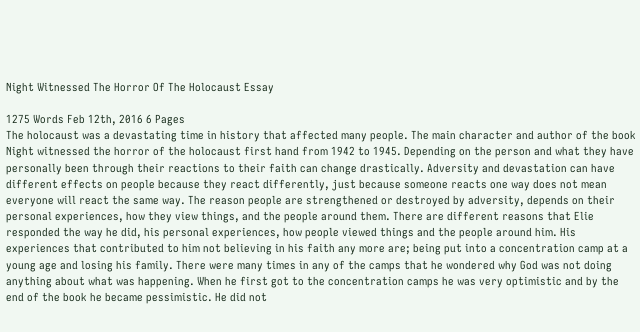Night Witnessed The Horror Of The Holocaust Essay

1275 Words Feb 12th, 2016 6 Pages
The holocaust was a devastating time in history that affected many people. The main character and author of the book Night witnessed the horror of the holocaust first hand from 1942 to 1945. Depending on the person and what they have personally been through their reactions to their faith can change drastically. Adversity and devastation can have different effects on people because they react differently, just because someone reacts one way does not mean everyone will react the same way. The reason people are strengthened or destroyed by adversity, depends on their personal experiences, how they view things, and the people around them. There are different reasons that Elie responded the way he did, his personal experiences, how people viewed things and the people around him. His experiences that contributed to him not believing in his faith any more are; being put into a concentration camp at a young age and losing his family. There were many times in any of the camps that he wondered why God was not doing anything about what was happening. When he first got to the concentration camps he was very optimistic and by the end of the book he became pessimistic. He did not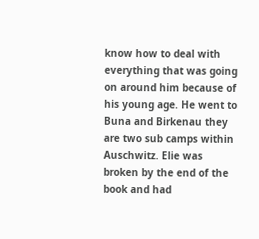know how to deal with everything that was going on around him because of his young age. He went to Buna and Birkenau they are two sub camps within Auschwitz. Elie was broken by the end of the book and had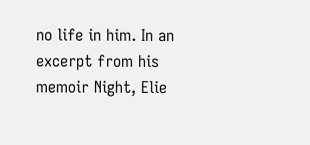no life in him. In an excerpt from his memoir Night, Elie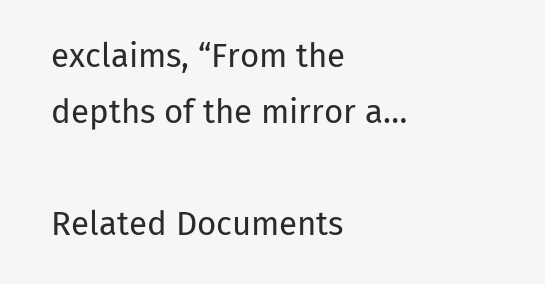exclaims, “From the depths of the mirror a…

Related Documents